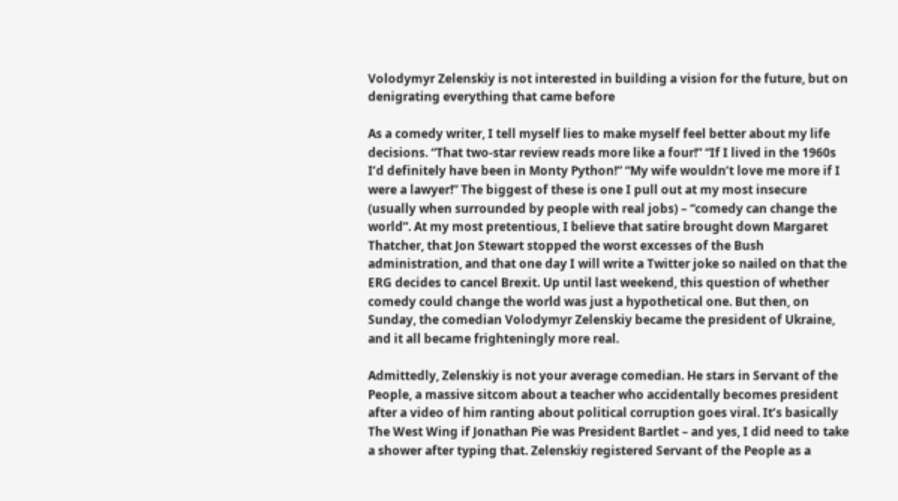Volodymyr Zelenskiy is not interested in building a vision for the future, but on denigrating everything that came before

As a comedy writer, I tell myself lies to make myself feel better about my life decisions. “That two-star review reads more like a four!” “If I lived in the 1960s I’d definitely have been in Monty Python!” “My wife wouldn’t love me more if I were a lawyer!” The biggest of these is one I pull out at my most insecure (usually when surrounded by people with real jobs) – “comedy can change the world”. At my most pretentious, I believe that satire brought down Margaret Thatcher, that Jon Stewart stopped the worst excesses of the Bush administration, and that one day I will write a Twitter joke so nailed on that the ERG decides to cancel Brexit. Up until last weekend, this question of whether comedy could change the world was just a hypothetical one. But then, on Sunday, the comedian Volodymyr Zelenskiy became the president of Ukraine, and it all became frighteningly more real.

Admittedly, Zelenskiy is not your average comedian. He stars in Servant of the People, a massive sitcom about a teacher who accidentally becomes president after a video of him ranting about political corruption goes viral. It’s basically The West Wing if Jonathan Pie was President Bartlet – and yes, I did need to take a shower after typing that. Zelenskiy registered Servant of the People as a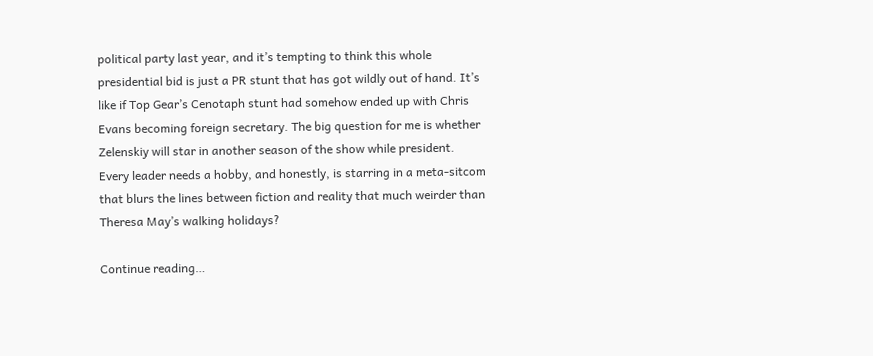political party last year, and it’s tempting to think this whole presidential bid is just a PR stunt that has got wildly out of hand. It’s like if Top Gear’s Cenotaph stunt had somehow ended up with Chris Evans becoming foreign secretary. The big question for me is whether Zelenskiy will star in another season of the show while president. Every leader needs a hobby, and honestly, is starring in a meta-sitcom that blurs the lines between fiction and reality that much weirder than Theresa May’s walking holidays?

Continue reading…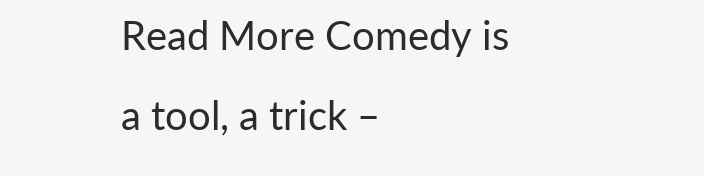Read More Comedy is a tool, a trick –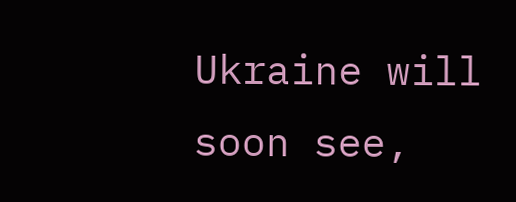Ukraine will soon see,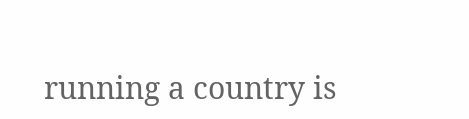running a country is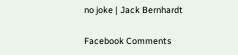no joke | Jack Bernhardt

Facebook Comments